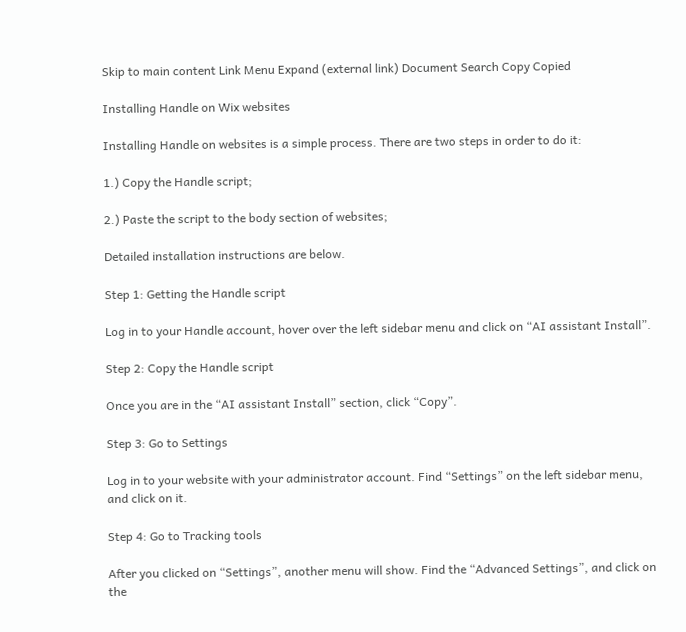Skip to main content Link Menu Expand (external link) Document Search Copy Copied

Installing Handle on Wix websites

Installing Handle on websites is a simple process. There are two steps in order to do it:

1.) Copy the Handle script;

2.) Paste the script to the body section of websites;

Detailed installation instructions are below.

Step 1: Getting the Handle script

Log in to your Handle account, hover over the left sidebar menu and click on “AI assistant Install”.

Step 2: Copy the Handle script

Once you are in the “AI assistant Install” section, click “Copy”.

Step 3: Go to Settings

Log in to your website with your administrator account. Find “Settings” on the left sidebar menu, and click on it.

Step 4: Go to Tracking tools

After you clicked on “Settings”, another menu will show. Find the “Advanced Settings”, and click on the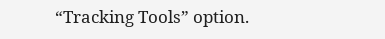“Tracking Tools” option.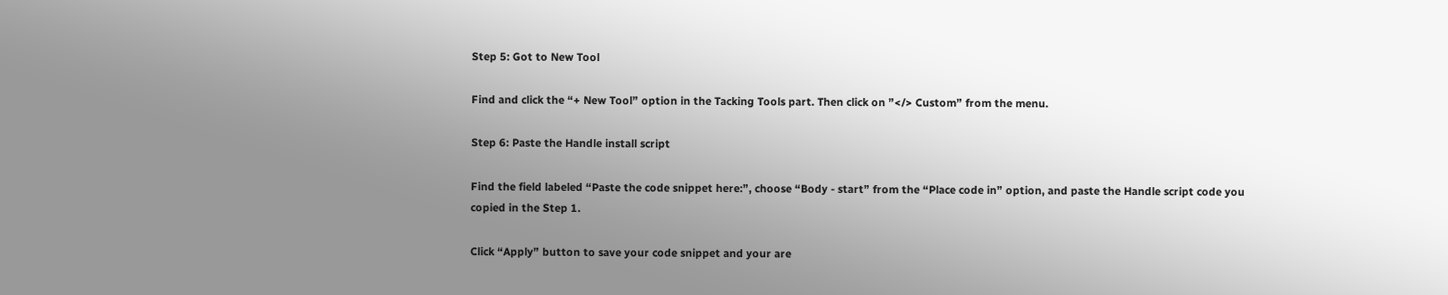Step 5: Got to New Tool

Find and click the “+ New Tool” option in the Tacking Tools part. Then click on ”</> Custom” from the menu.

Step 6: Paste the Handle install script

Find the field labeled “Paste the code snippet here:”, choose “Body - start” from the “Place code in” option, and paste the Handle script code you copied in the Step 1.

Click “Apply” button to save your code snippet and your are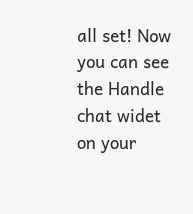all set! Now you can see the Handle chat widet on your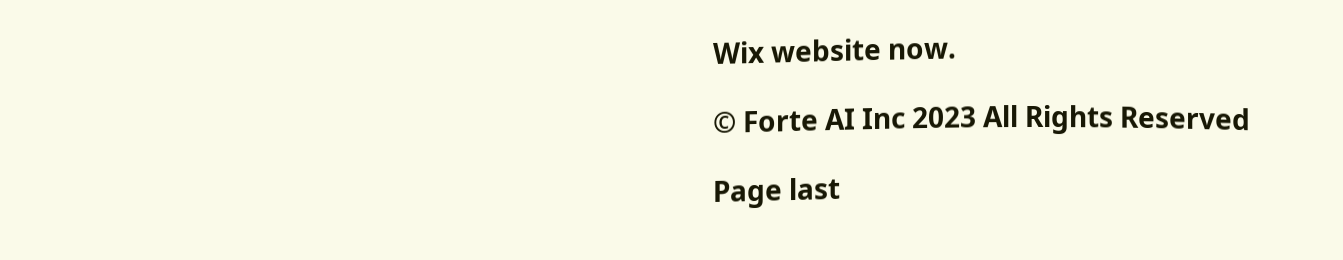Wix website now.

© Forte AI Inc 2023 All Rights Reserved

Page last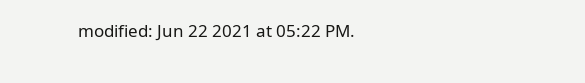modified: Jun 22 2021 at 05:22 PM.